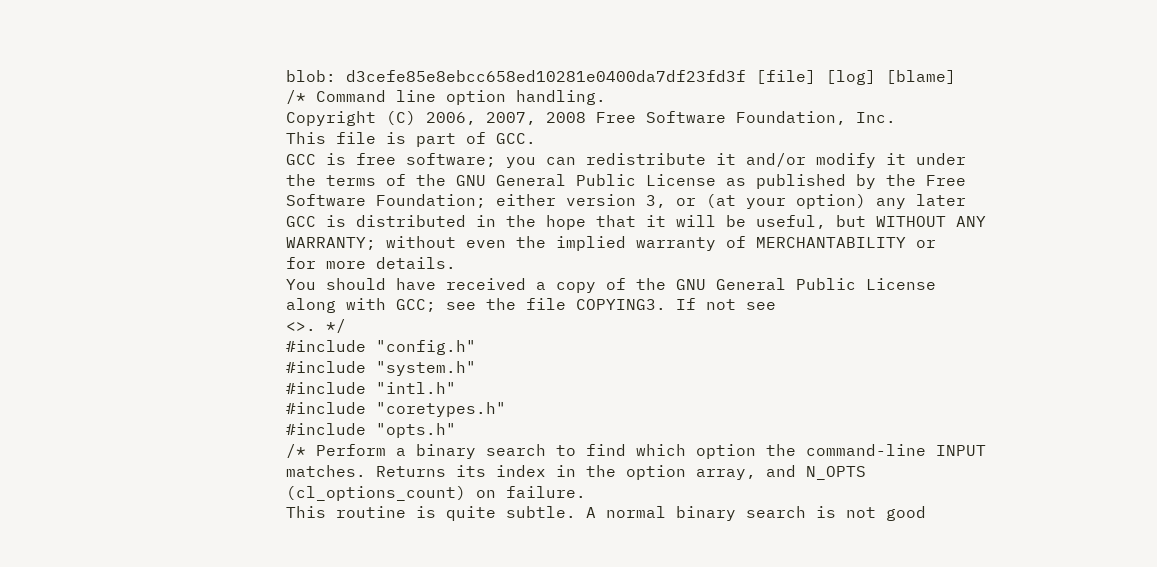blob: d3cefe85e8ebcc658ed10281e0400da7df23fd3f [file] [log] [blame]
/* Command line option handling.
Copyright (C) 2006, 2007, 2008 Free Software Foundation, Inc.
This file is part of GCC.
GCC is free software; you can redistribute it and/or modify it under
the terms of the GNU General Public License as published by the Free
Software Foundation; either version 3, or (at your option) any later
GCC is distributed in the hope that it will be useful, but WITHOUT ANY
WARRANTY; without even the implied warranty of MERCHANTABILITY or
for more details.
You should have received a copy of the GNU General Public License
along with GCC; see the file COPYING3. If not see
<>. */
#include "config.h"
#include "system.h"
#include "intl.h"
#include "coretypes.h"
#include "opts.h"
/* Perform a binary search to find which option the command-line INPUT
matches. Returns its index in the option array, and N_OPTS
(cl_options_count) on failure.
This routine is quite subtle. A normal binary search is not good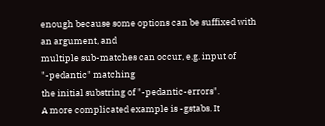enough because some options can be suffixed with an argument, and
multiple sub-matches can occur, e.g. input of "-pedantic" matching
the initial substring of "-pedantic-errors".
A more complicated example is -gstabs. It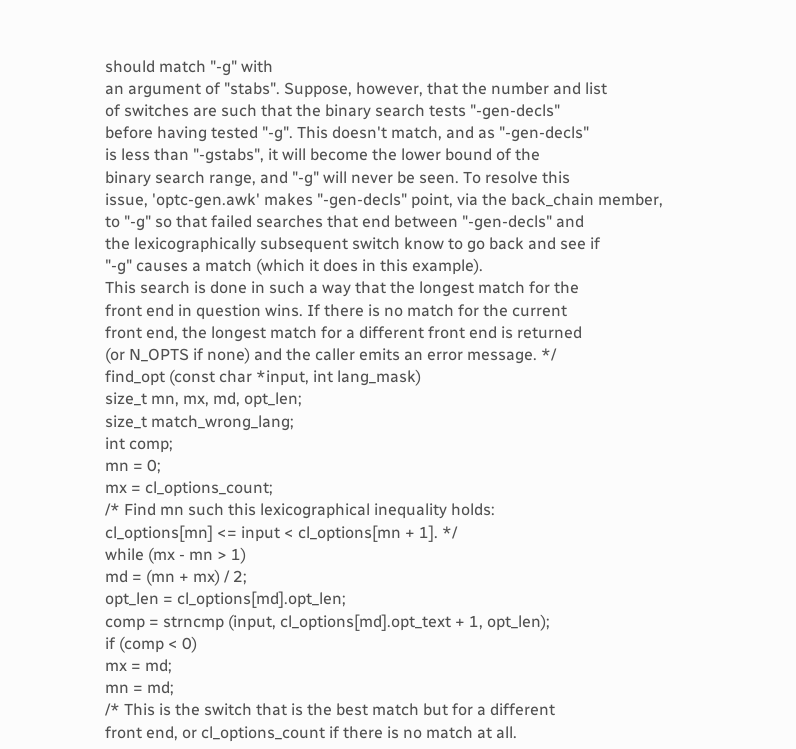should match "-g" with
an argument of "stabs". Suppose, however, that the number and list
of switches are such that the binary search tests "-gen-decls"
before having tested "-g". This doesn't match, and as "-gen-decls"
is less than "-gstabs", it will become the lower bound of the
binary search range, and "-g" will never be seen. To resolve this
issue, 'optc-gen.awk' makes "-gen-decls" point, via the back_chain member,
to "-g" so that failed searches that end between "-gen-decls" and
the lexicographically subsequent switch know to go back and see if
"-g" causes a match (which it does in this example).
This search is done in such a way that the longest match for the
front end in question wins. If there is no match for the current
front end, the longest match for a different front end is returned
(or N_OPTS if none) and the caller emits an error message. */
find_opt (const char *input, int lang_mask)
size_t mn, mx, md, opt_len;
size_t match_wrong_lang;
int comp;
mn = 0;
mx = cl_options_count;
/* Find mn such this lexicographical inequality holds:
cl_options[mn] <= input < cl_options[mn + 1]. */
while (mx - mn > 1)
md = (mn + mx) / 2;
opt_len = cl_options[md].opt_len;
comp = strncmp (input, cl_options[md].opt_text + 1, opt_len);
if (comp < 0)
mx = md;
mn = md;
/* This is the switch that is the best match but for a different
front end, or cl_options_count if there is no match at all.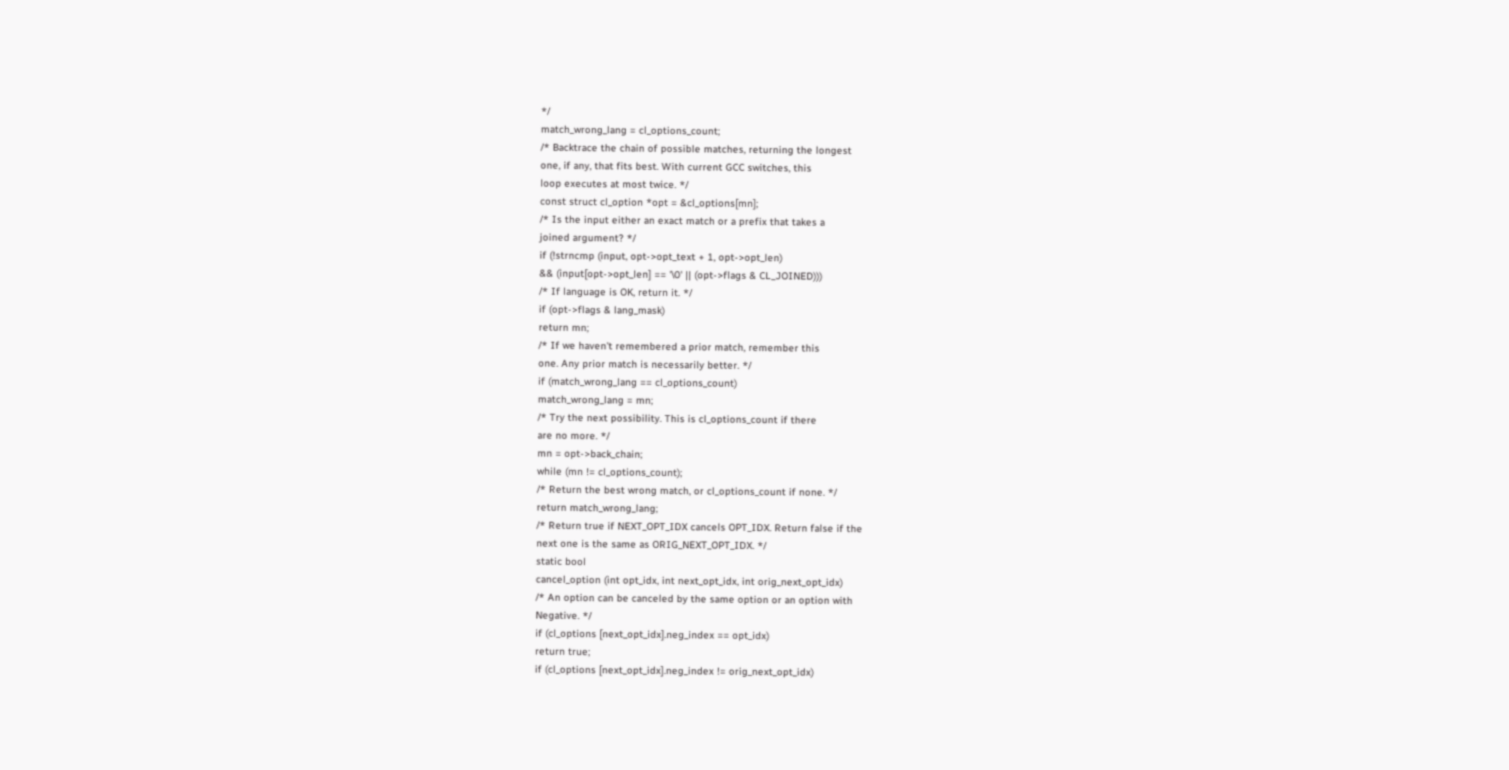*/
match_wrong_lang = cl_options_count;
/* Backtrace the chain of possible matches, returning the longest
one, if any, that fits best. With current GCC switches, this
loop executes at most twice. */
const struct cl_option *opt = &cl_options[mn];
/* Is the input either an exact match or a prefix that takes a
joined argument? */
if (!strncmp (input, opt->opt_text + 1, opt->opt_len)
&& (input[opt->opt_len] == '\0' || (opt->flags & CL_JOINED)))
/* If language is OK, return it. */
if (opt->flags & lang_mask)
return mn;
/* If we haven't remembered a prior match, remember this
one. Any prior match is necessarily better. */
if (match_wrong_lang == cl_options_count)
match_wrong_lang = mn;
/* Try the next possibility. This is cl_options_count if there
are no more. */
mn = opt->back_chain;
while (mn != cl_options_count);
/* Return the best wrong match, or cl_options_count if none. */
return match_wrong_lang;
/* Return true if NEXT_OPT_IDX cancels OPT_IDX. Return false if the
next one is the same as ORIG_NEXT_OPT_IDX. */
static bool
cancel_option (int opt_idx, int next_opt_idx, int orig_next_opt_idx)
/* An option can be canceled by the same option or an option with
Negative. */
if (cl_options [next_opt_idx].neg_index == opt_idx)
return true;
if (cl_options [next_opt_idx].neg_index != orig_next_opt_idx)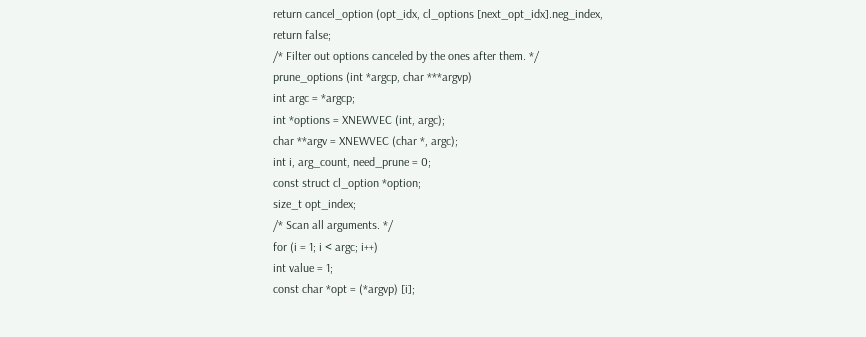return cancel_option (opt_idx, cl_options [next_opt_idx].neg_index,
return false;
/* Filter out options canceled by the ones after them. */
prune_options (int *argcp, char ***argvp)
int argc = *argcp;
int *options = XNEWVEC (int, argc);
char **argv = XNEWVEC (char *, argc);
int i, arg_count, need_prune = 0;
const struct cl_option *option;
size_t opt_index;
/* Scan all arguments. */
for (i = 1; i < argc; i++)
int value = 1;
const char *opt = (*argvp) [i];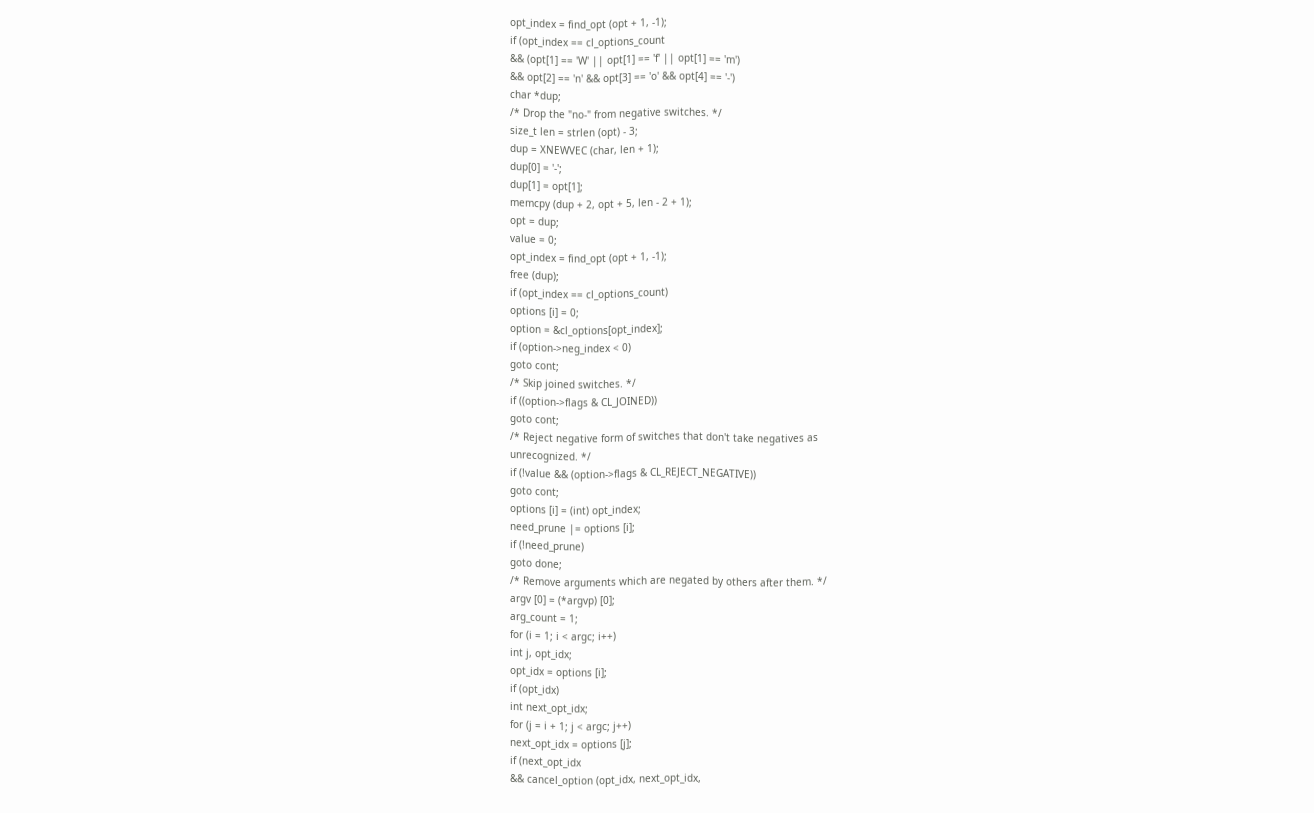opt_index = find_opt (opt + 1, -1);
if (opt_index == cl_options_count
&& (opt[1] == 'W' || opt[1] == 'f' || opt[1] == 'm')
&& opt[2] == 'n' && opt[3] == 'o' && opt[4] == '-')
char *dup;
/* Drop the "no-" from negative switches. */
size_t len = strlen (opt) - 3;
dup = XNEWVEC (char, len + 1);
dup[0] = '-';
dup[1] = opt[1];
memcpy (dup + 2, opt + 5, len - 2 + 1);
opt = dup;
value = 0;
opt_index = find_opt (opt + 1, -1);
free (dup);
if (opt_index == cl_options_count)
options [i] = 0;
option = &cl_options[opt_index];
if (option->neg_index < 0)
goto cont;
/* Skip joined switches. */
if ((option->flags & CL_JOINED))
goto cont;
/* Reject negative form of switches that don't take negatives as
unrecognized. */
if (!value && (option->flags & CL_REJECT_NEGATIVE))
goto cont;
options [i] = (int) opt_index;
need_prune |= options [i];
if (!need_prune)
goto done;
/* Remove arguments which are negated by others after them. */
argv [0] = (*argvp) [0];
arg_count = 1;
for (i = 1; i < argc; i++)
int j, opt_idx;
opt_idx = options [i];
if (opt_idx)
int next_opt_idx;
for (j = i + 1; j < argc; j++)
next_opt_idx = options [j];
if (next_opt_idx
&& cancel_option (opt_idx, next_opt_idx,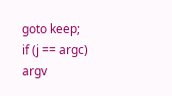goto keep;
if (j == argc)
argv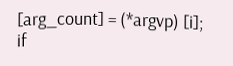[arg_count] = (*argvp) [i];
if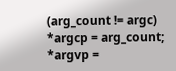(arg_count != argc)
*argcp = arg_count;
*argvp =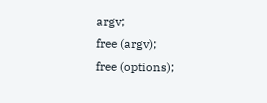argv;
free (argv);
free (options);